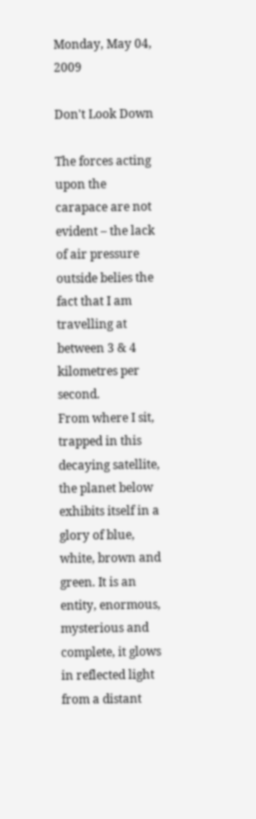Monday, May 04, 2009

Don't Look Down

The forces acting upon the carapace are not evident – the lack of air pressure outside belies the fact that I am travelling at between 3 & 4 kilometres per second.
From where I sit, trapped in this decaying satellite, the planet below exhibits itself in a glory of blue, white, brown and green. It is an entity, enormous, mysterious and complete, it glows in reflected light from a distant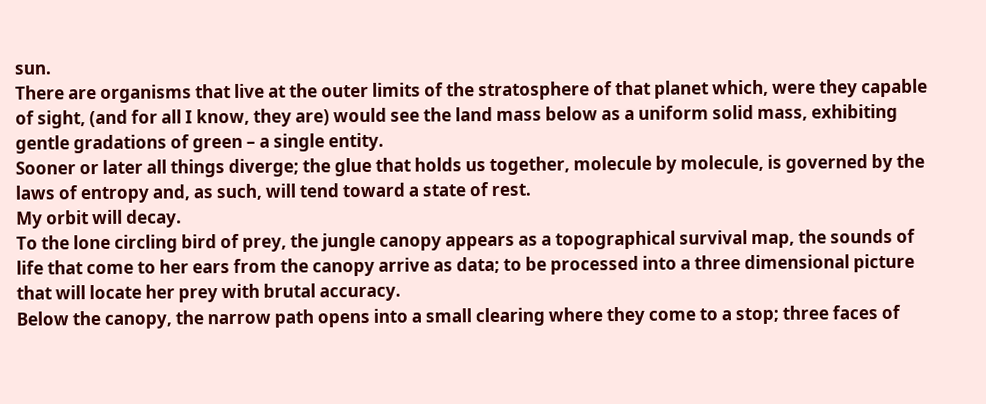sun.
There are organisms that live at the outer limits of the stratosphere of that planet which, were they capable of sight, (and for all I know, they are) would see the land mass below as a uniform solid mass, exhibiting gentle gradations of green – a single entity.
Sooner or later all things diverge; the glue that holds us together, molecule by molecule, is governed by the laws of entropy and, as such, will tend toward a state of rest.
My orbit will decay.
To the lone circling bird of prey, the jungle canopy appears as a topographical survival map, the sounds of life that come to her ears from the canopy arrive as data; to be processed into a three dimensional picture that will locate her prey with brutal accuracy.
Below the canopy, the narrow path opens into a small clearing where they come to a stop; three faces of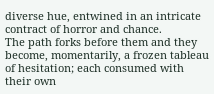diverse hue, entwined in an intricate contract of horror and chance.
The path forks before them and they become, momentarily, a frozen tableau of hesitation; each consumed with their own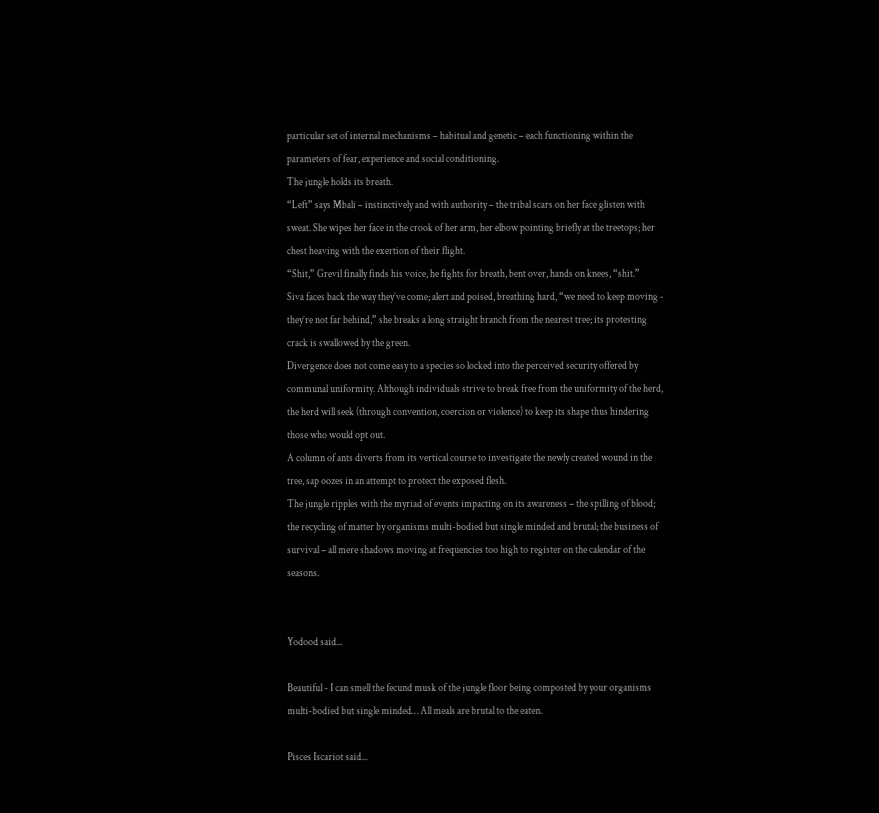particular set of internal mechanisms – habitual and genetic – each functioning within the parameters of fear, experience and social conditioning.
The jungle holds its breath.
“Left” says Mbali – instinctively and with authority – the tribal scars on her face glisten with sweat. She wipes her face in the crook of her arm, her elbow pointing briefly at the treetops; her chest heaving with the exertion of their flight.
“Shit,” Grevil finally finds his voice, he fights for breath, bent over, hands on knees, “shit.”
Siva faces back the way they’ve come; alert and poised, breathing hard, “we need to keep moving - they’re not far behind,” she breaks a long straight branch from the nearest tree; its protesting crack is swallowed by the green.
Divergence does not come easy to a species so locked into the perceived security offered by communal uniformity. Although individuals strive to break free from the uniformity of the herd, the herd will seek (through convention, coercion or violence) to keep its shape thus hindering those who would opt out.
A column of ants diverts from its vertical course to investigate the newly created wound in the tree, sap oozes in an attempt to protect the exposed flesh.
The jungle ripples with the myriad of events impacting on its awareness – the spilling of blood; the recycling of matter by organisms multi-bodied but single minded and brutal; the business of survival – all mere shadows moving at frequencies too high to register on the calendar of the seasons.


Yodood said...

Beautiful - I can smell the fecund musk of the jungle floor being composted by your organisms multi-bodied but single minded… All meals are brutal to the eaten.

Pisces Iscariot said...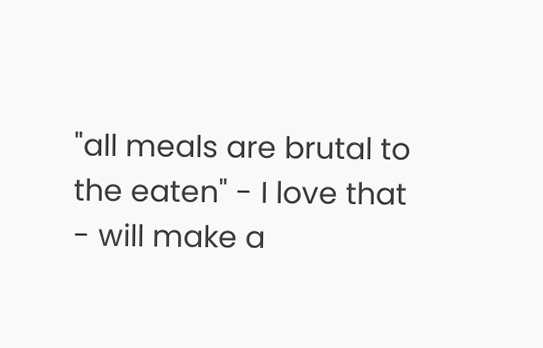"all meals are brutal to the eaten" - I love that - will make a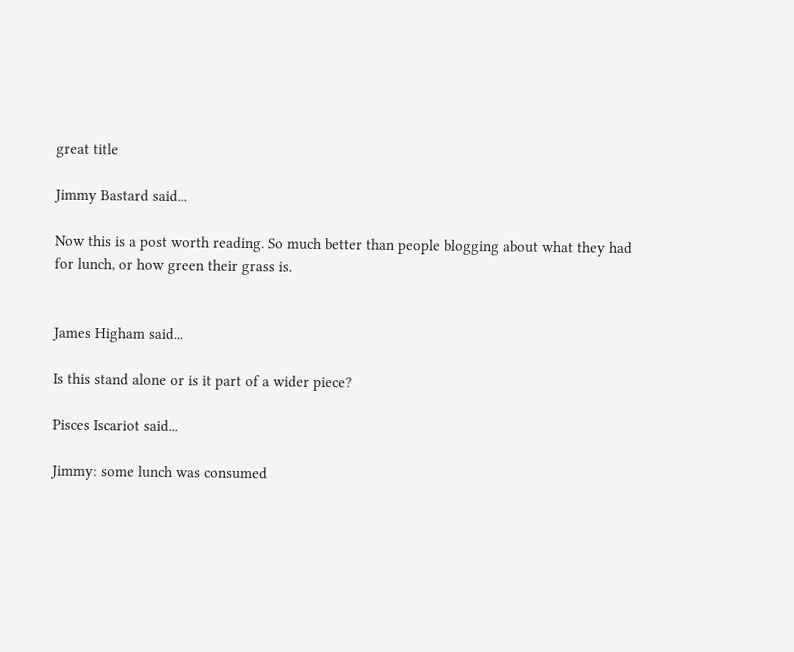great title

Jimmy Bastard said...

Now this is a post worth reading. So much better than people blogging about what they had for lunch, or how green their grass is.


James Higham said...

Is this stand alone or is it part of a wider piece?

Pisces Iscariot said...

Jimmy: some lunch was consumed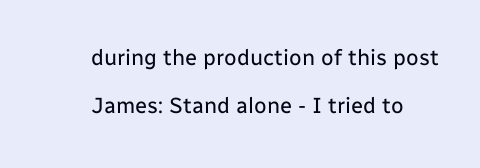during the production of this post

James: Stand alone - I tried to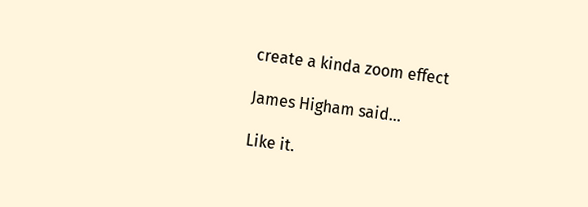create a kinda zoom effect

James Higham said...

Like it.